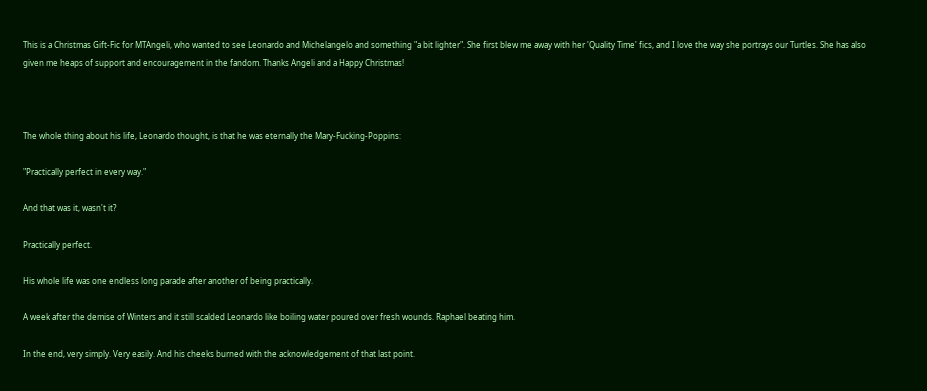This is a Christmas Gift-Fic for MTAngeli, who wanted to see Leonardo and Michelangelo and something "a bit lighter". She first blew me away with her 'Quality Time' fics, and I love the way she portrays our Turtles. She has also given me heaps of support and encouragement in the fandom. Thanks Angeli and a Happy Christmas!



The whole thing about his life, Leonardo thought, is that he was eternally the Mary-Fucking-Poppins:

"Practically perfect in every way."

And that was it, wasn't it?

Practically perfect.

His whole life was one endless long parade after another of being practically.

A week after the demise of Winters and it still scalded Leonardo like boiling water poured over fresh wounds. Raphael beating him.

In the end, very simply. Very easily. And his cheeks burned with the acknowledgement of that last point.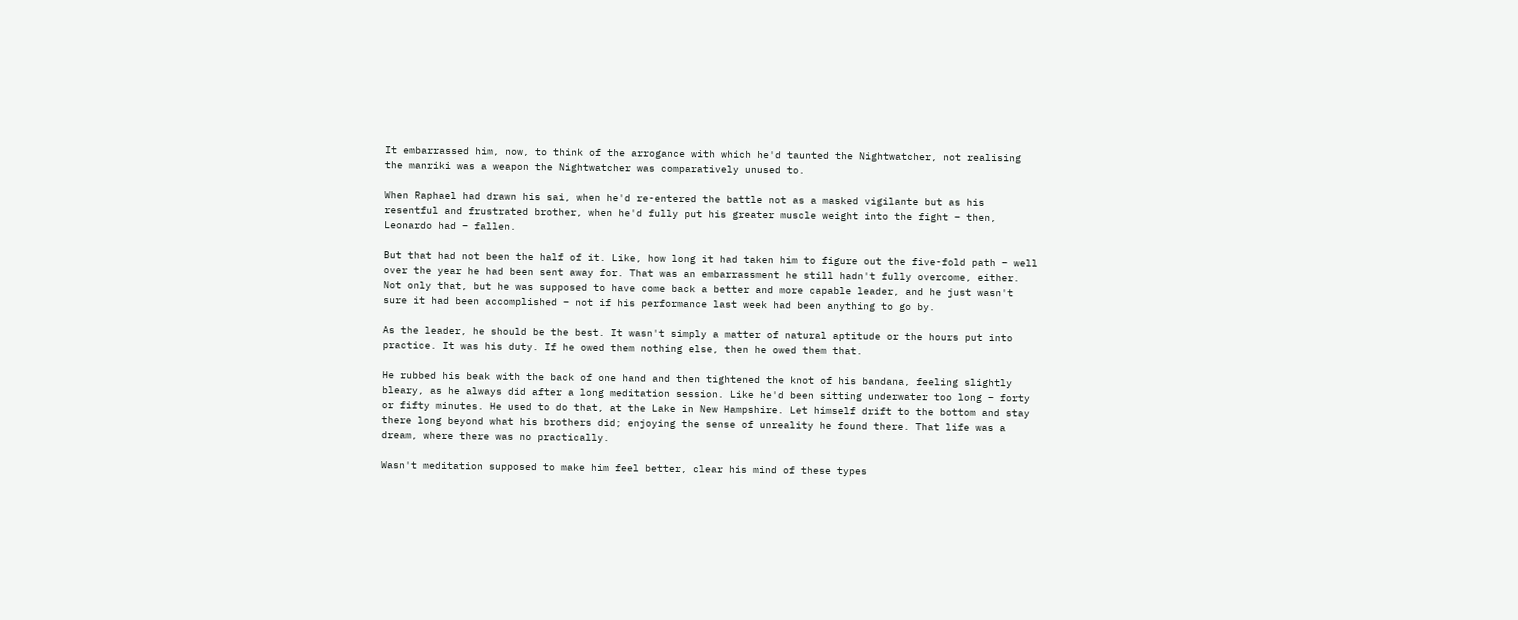It embarrassed him, now, to think of the arrogance with which he'd taunted the Nightwatcher, not realising the manriki was a weapon the Nightwatcher was comparatively unused to.

When Raphael had drawn his sai, when he'd re-entered the battle not as a masked vigilante but as his resentful and frustrated brother, when he'd fully put his greater muscle weight into the fight – then, Leonardo had – fallen.

But that had not been the half of it. Like, how long it had taken him to figure out the five-fold path – well over the year he had been sent away for. That was an embarrassment he still hadn't fully overcome, either. Not only that, but he was supposed to have come back a better and more capable leader, and he just wasn't sure it had been accomplished – not if his performance last week had been anything to go by.

As the leader, he should be the best. It wasn't simply a matter of natural aptitude or the hours put into practice. It was his duty. If he owed them nothing else, then he owed them that.

He rubbed his beak with the back of one hand and then tightened the knot of his bandana, feeling slightly bleary, as he always did after a long meditation session. Like he'd been sitting underwater too long – forty or fifty minutes. He used to do that, at the Lake in New Hampshire. Let himself drift to the bottom and stay there long beyond what his brothers did; enjoying the sense of unreality he found there. That life was a dream, where there was no practically.

Wasn't meditation supposed to make him feel better, clear his mind of these types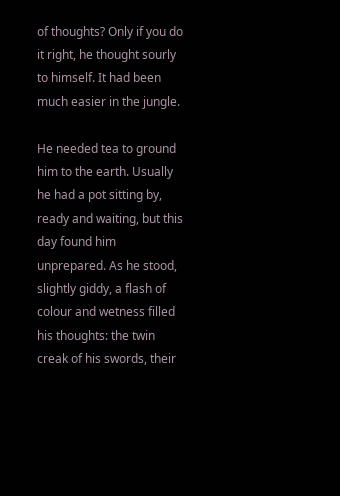of thoughts? Only if you do it right, he thought sourly to himself. It had been much easier in the jungle.

He needed tea to ground him to the earth. Usually he had a pot sitting by, ready and waiting, but this day found him unprepared. As he stood, slightly giddy, a flash of colour and wetness filled his thoughts: the twin creak of his swords, their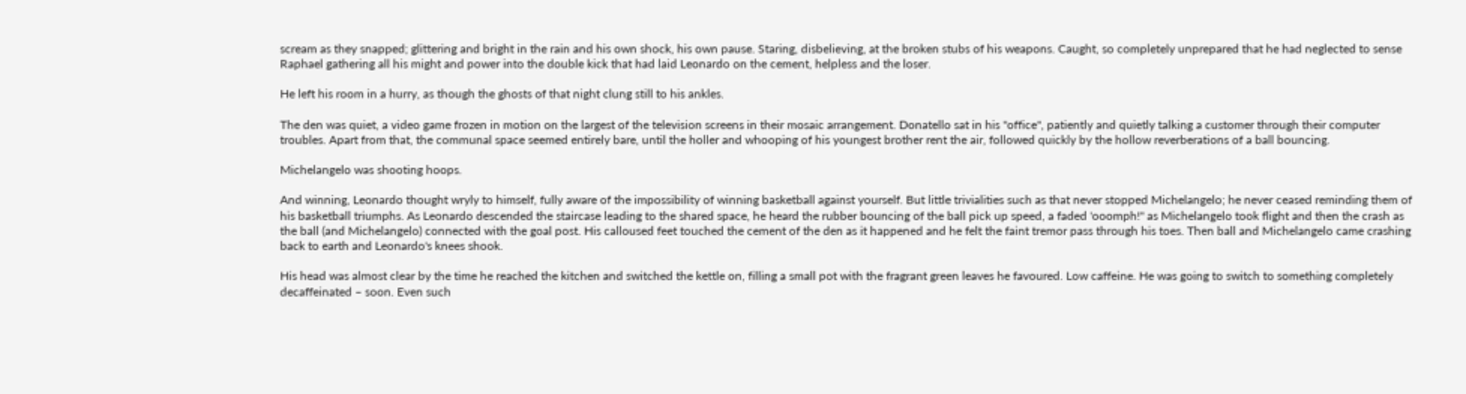scream as they snapped; glittering and bright in the rain and his own shock, his own pause. Staring, disbelieving, at the broken stubs of his weapons. Caught, so completely unprepared that he had neglected to sense Raphael gathering all his might and power into the double kick that had laid Leonardo on the cement, helpless and the loser.

He left his room in a hurry, as though the ghosts of that night clung still to his ankles.

The den was quiet, a video game frozen in motion on the largest of the television screens in their mosaic arrangement. Donatello sat in his "office", patiently and quietly talking a customer through their computer troubles. Apart from that, the communal space seemed entirely bare, until the holler and whooping of his youngest brother rent the air, followed quickly by the hollow reverberations of a ball bouncing.

Michelangelo was shooting hoops.

And winning, Leonardo thought wryly to himself, fully aware of the impossibility of winning basketball against yourself. But little trivialities such as that never stopped Michelangelo; he never ceased reminding them of his basketball triumphs. As Leonardo descended the staircase leading to the shared space, he heard the rubber bouncing of the ball pick up speed, a faded 'ooomph!" as Michelangelo took flight and then the crash as the ball (and Michelangelo) connected with the goal post. His calloused feet touched the cement of the den as it happened and he felt the faint tremor pass through his toes. Then ball and Michelangelo came crashing back to earth and Leonardo's knees shook.

His head was almost clear by the time he reached the kitchen and switched the kettle on, filling a small pot with the fragrant green leaves he favoured. Low caffeine. He was going to switch to something completely decaffeinated – soon. Even such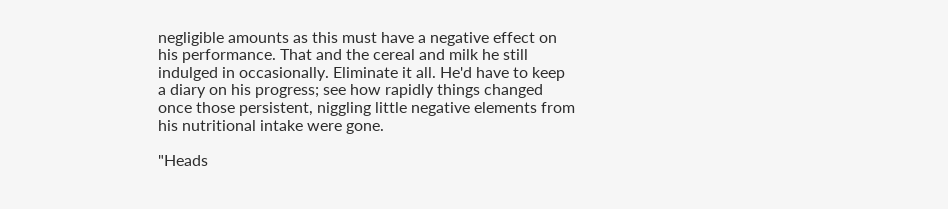negligible amounts as this must have a negative effect on his performance. That and the cereal and milk he still indulged in occasionally. Eliminate it all. He'd have to keep a diary on his progress; see how rapidly things changed once those persistent, niggling little negative elements from his nutritional intake were gone.

"Heads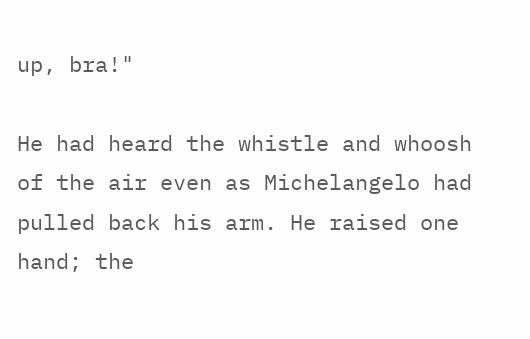up, bra!"

He had heard the whistle and whoosh of the air even as Michelangelo had pulled back his arm. He raised one hand; the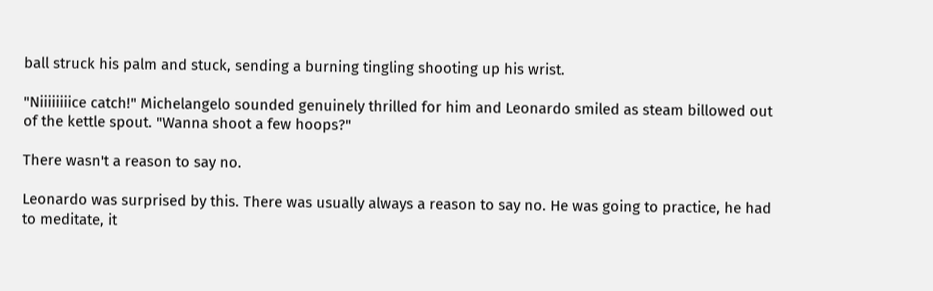ball struck his palm and stuck, sending a burning tingling shooting up his wrist.

"Niiiiiiiice catch!" Michelangelo sounded genuinely thrilled for him and Leonardo smiled as steam billowed out of the kettle spout. "Wanna shoot a few hoops?"

There wasn't a reason to say no.

Leonardo was surprised by this. There was usually always a reason to say no. He was going to practice, he had to meditate, it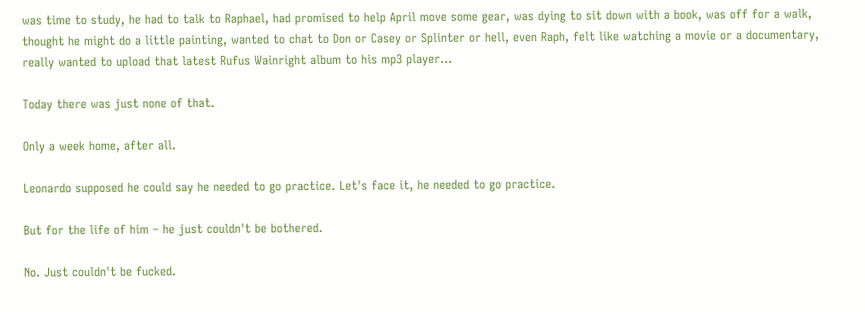was time to study, he had to talk to Raphael, had promised to help April move some gear, was dying to sit down with a book, was off for a walk, thought he might do a little painting, wanted to chat to Don or Casey or Splinter or hell, even Raph, felt like watching a movie or a documentary, really wanted to upload that latest Rufus Wainright album to his mp3 player…

Today there was just none of that.

Only a week home, after all.

Leonardo supposed he could say he needed to go practice. Let's face it, he needed to go practice.

But for the life of him – he just couldn't be bothered.

No. Just couldn't be fucked.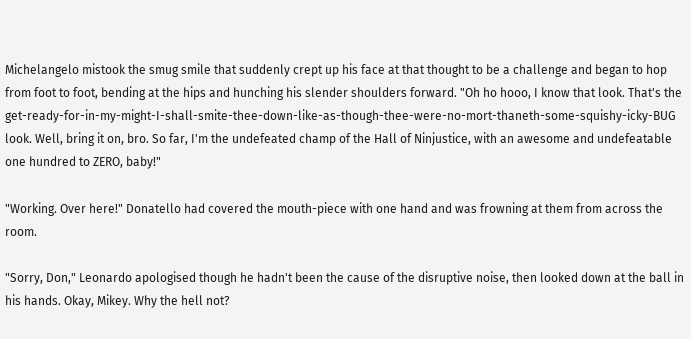Michelangelo mistook the smug smile that suddenly crept up his face at that thought to be a challenge and began to hop from foot to foot, bending at the hips and hunching his slender shoulders forward. "Oh ho hooo, I know that look. That's the get-ready-for-in-my-might-I-shall-smite-thee-down-like-as-though-thee-were-no-mort-thaneth-some-squishy-icky-BUG look. Well, bring it on, bro. So far, I'm the undefeated champ of the Hall of Ninjustice, with an awesome and undefeatable one hundred to ZERO, baby!"

"Working. Over here!" Donatello had covered the mouth-piece with one hand and was frowning at them from across the room.

"Sorry, Don," Leonardo apologised though he hadn't been the cause of the disruptive noise, then looked down at the ball in his hands. Okay, Mikey. Why the hell not?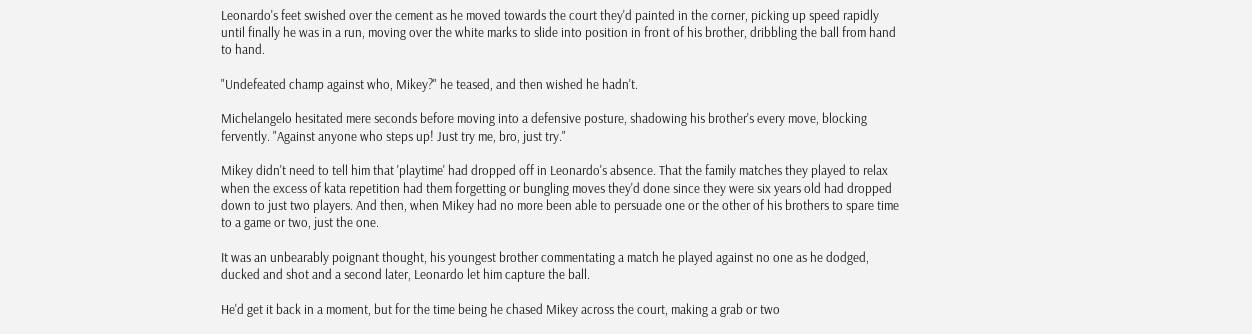Leonardo's feet swished over the cement as he moved towards the court they'd painted in the corner, picking up speed rapidly until finally he was in a run, moving over the white marks to slide into position in front of his brother, dribbling the ball from hand to hand.

"Undefeated champ against who, Mikey?" he teased, and then wished he hadn't.

Michelangelo hesitated mere seconds before moving into a defensive posture, shadowing his brother's every move, blocking fervently. "Against anyone who steps up! Just try me, bro, just try."

Mikey didn't need to tell him that 'playtime' had dropped off in Leonardo's absence. That the family matches they played to relax when the excess of kata repetition had them forgetting or bungling moves they'd done since they were six years old had dropped down to just two players. And then, when Mikey had no more been able to persuade one or the other of his brothers to spare time to a game or two, just the one.

It was an unbearably poignant thought, his youngest brother commentating a match he played against no one as he dodged, ducked and shot and a second later, Leonardo let him capture the ball.

He'd get it back in a moment, but for the time being he chased Mikey across the court, making a grab or two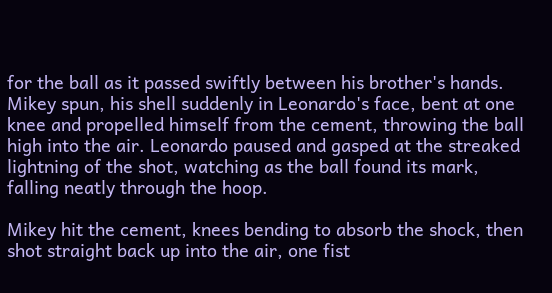for the ball as it passed swiftly between his brother's hands. Mikey spun, his shell suddenly in Leonardo's face, bent at one knee and propelled himself from the cement, throwing the ball high into the air. Leonardo paused and gasped at the streaked lightning of the shot, watching as the ball found its mark, falling neatly through the hoop.

Mikey hit the cement, knees bending to absorb the shock, then shot straight back up into the air, one fist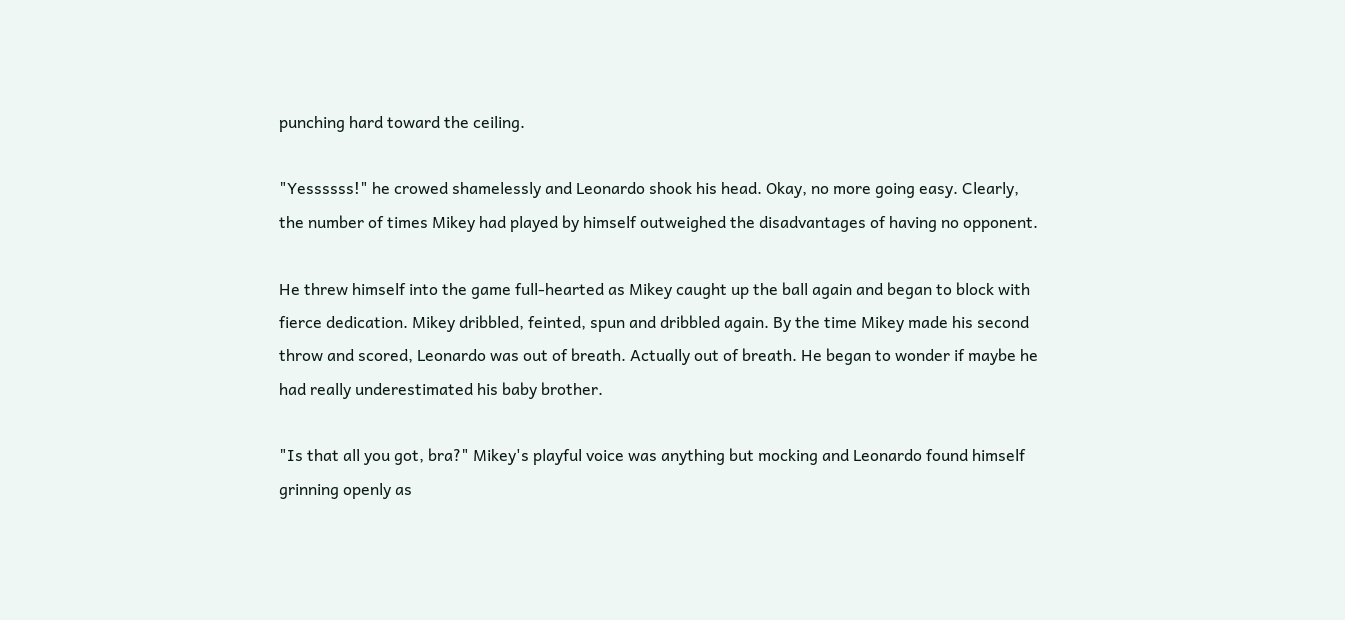punching hard toward the ceiling.

"Yessssss!" he crowed shamelessly and Leonardo shook his head. Okay, no more going easy. Clearly, the number of times Mikey had played by himself outweighed the disadvantages of having no opponent.

He threw himself into the game full-hearted as Mikey caught up the ball again and began to block with fierce dedication. Mikey dribbled, feinted, spun and dribbled again. By the time Mikey made his second throw and scored, Leonardo was out of breath. Actually out of breath. He began to wonder if maybe he had really underestimated his baby brother.

"Is that all you got, bra?" Mikey's playful voice was anything but mocking and Leonardo found himself grinning openly as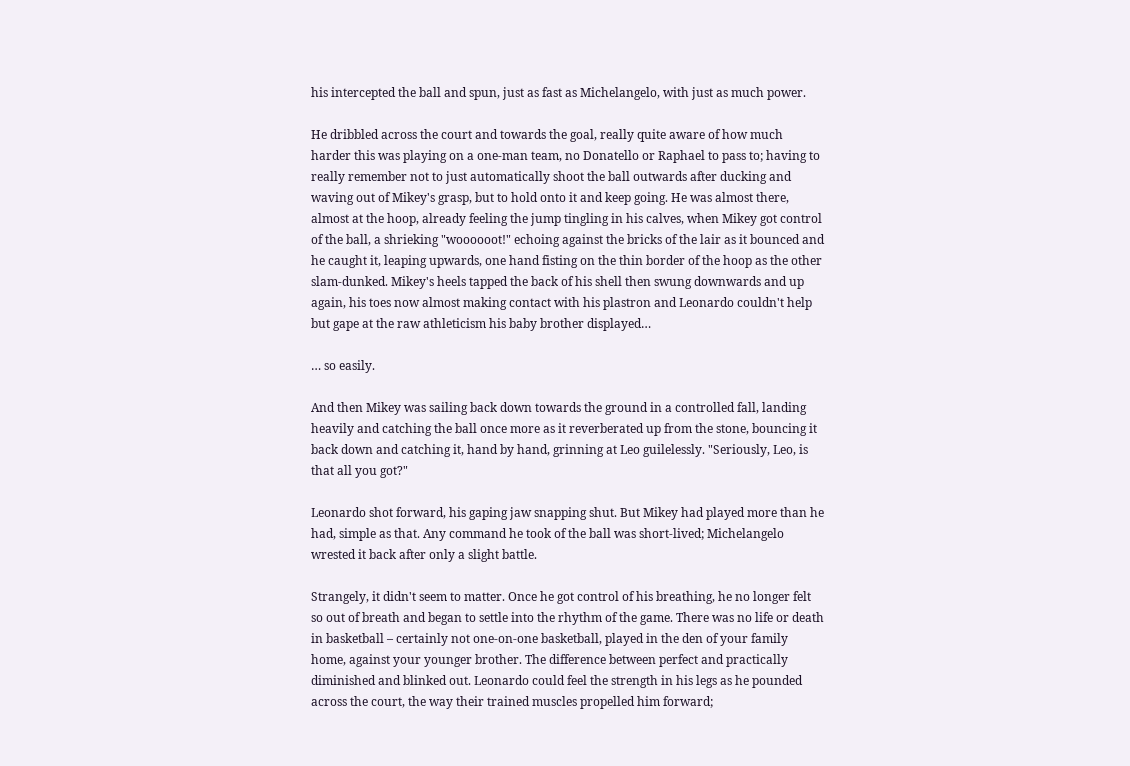his intercepted the ball and spun, just as fast as Michelangelo, with just as much power.

He dribbled across the court and towards the goal, really quite aware of how much harder this was playing on a one-man team, no Donatello or Raphael to pass to; having to really remember not to just automatically shoot the ball outwards after ducking and waving out of Mikey's grasp, but to hold onto it and keep going. He was almost there, almost at the hoop, already feeling the jump tingling in his calves, when Mikey got control of the ball, a shrieking "woooooot!" echoing against the bricks of the lair as it bounced and he caught it, leaping upwards, one hand fisting on the thin border of the hoop as the other slam-dunked. Mikey's heels tapped the back of his shell then swung downwards and up again, his toes now almost making contact with his plastron and Leonardo couldn't help but gape at the raw athleticism his baby brother displayed…

… so easily.

And then Mikey was sailing back down towards the ground in a controlled fall, landing heavily and catching the ball once more as it reverberated up from the stone, bouncing it back down and catching it, hand by hand, grinning at Leo guilelessly. "Seriously, Leo, is that all you got?"

Leonardo shot forward, his gaping jaw snapping shut. But Mikey had played more than he had, simple as that. Any command he took of the ball was short-lived; Michelangelo wrested it back after only a slight battle.

Strangely, it didn't seem to matter. Once he got control of his breathing, he no longer felt so out of breath and began to settle into the rhythm of the game. There was no life or death in basketball – certainly not one-on-one basketball, played in the den of your family home, against your younger brother. The difference between perfect and practically diminished and blinked out. Leonardo could feel the strength in his legs as he pounded across the court, the way their trained muscles propelled him forward;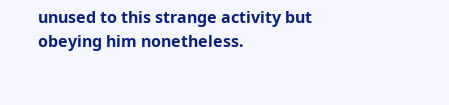unused to this strange activity but obeying him nonetheless.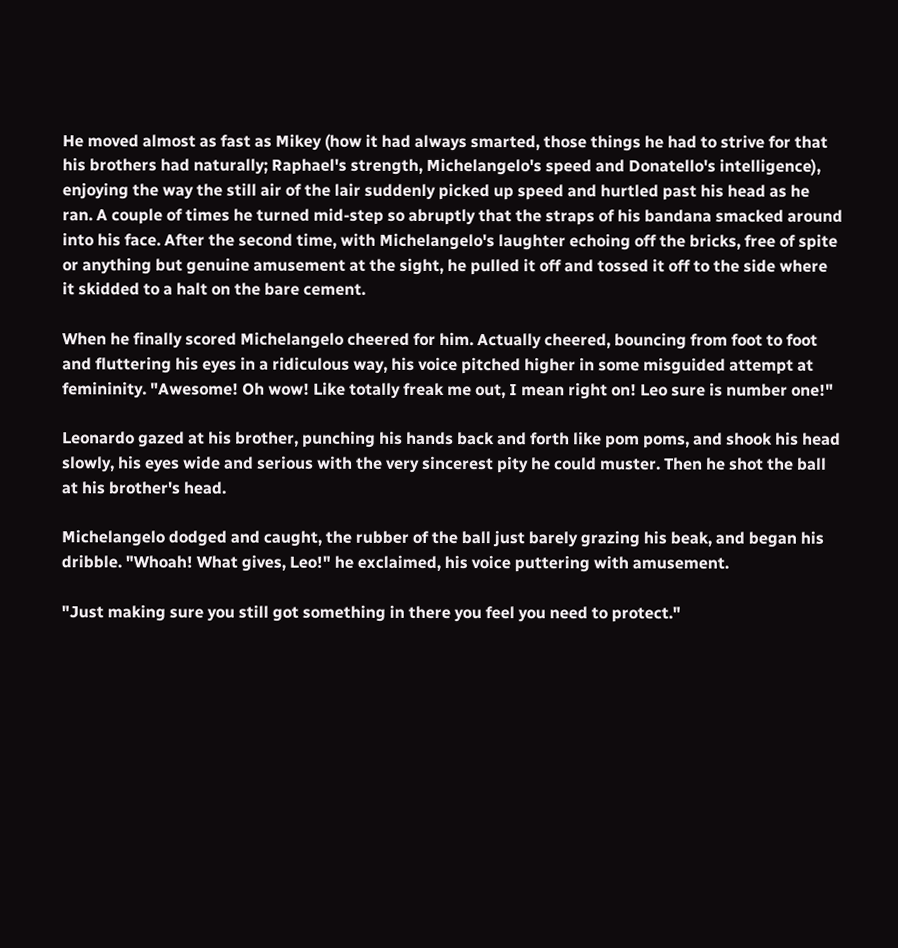He moved almost as fast as Mikey (how it had always smarted, those things he had to strive for that his brothers had naturally; Raphael's strength, Michelangelo's speed and Donatello's intelligence), enjoying the way the still air of the lair suddenly picked up speed and hurtled past his head as he ran. A couple of times he turned mid-step so abruptly that the straps of his bandana smacked around into his face. After the second time, with Michelangelo's laughter echoing off the bricks, free of spite or anything but genuine amusement at the sight, he pulled it off and tossed it off to the side where it skidded to a halt on the bare cement.

When he finally scored Michelangelo cheered for him. Actually cheered, bouncing from foot to foot and fluttering his eyes in a ridiculous way, his voice pitched higher in some misguided attempt at femininity. "Awesome! Oh wow! Like totally freak me out, I mean right on! Leo sure is number one!"

Leonardo gazed at his brother, punching his hands back and forth like pom poms, and shook his head slowly, his eyes wide and serious with the very sincerest pity he could muster. Then he shot the ball at his brother's head.

Michelangelo dodged and caught, the rubber of the ball just barely grazing his beak, and began his dribble. "Whoah! What gives, Leo!" he exclaimed, his voice puttering with amusement.

"Just making sure you still got something in there you feel you need to protect."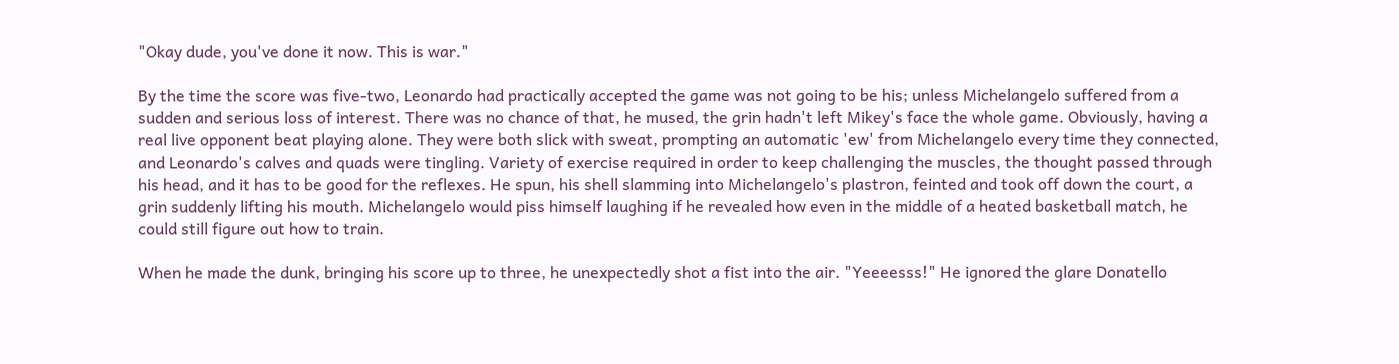"Okay dude, you've done it now. This is war."

By the time the score was five-two, Leonardo had practically accepted the game was not going to be his; unless Michelangelo suffered from a sudden and serious loss of interest. There was no chance of that, he mused, the grin hadn't left Mikey's face the whole game. Obviously, having a real live opponent beat playing alone. They were both slick with sweat, prompting an automatic 'ew' from Michelangelo every time they connected, and Leonardo's calves and quads were tingling. Variety of exercise required in order to keep challenging the muscles, the thought passed through his head, and it has to be good for the reflexes. He spun, his shell slamming into Michelangelo's plastron, feinted and took off down the court, a grin suddenly lifting his mouth. Michelangelo would piss himself laughing if he revealed how even in the middle of a heated basketball match, he could still figure out how to train.

When he made the dunk, bringing his score up to three, he unexpectedly shot a fist into the air. "Yeeeesss!" He ignored the glare Donatello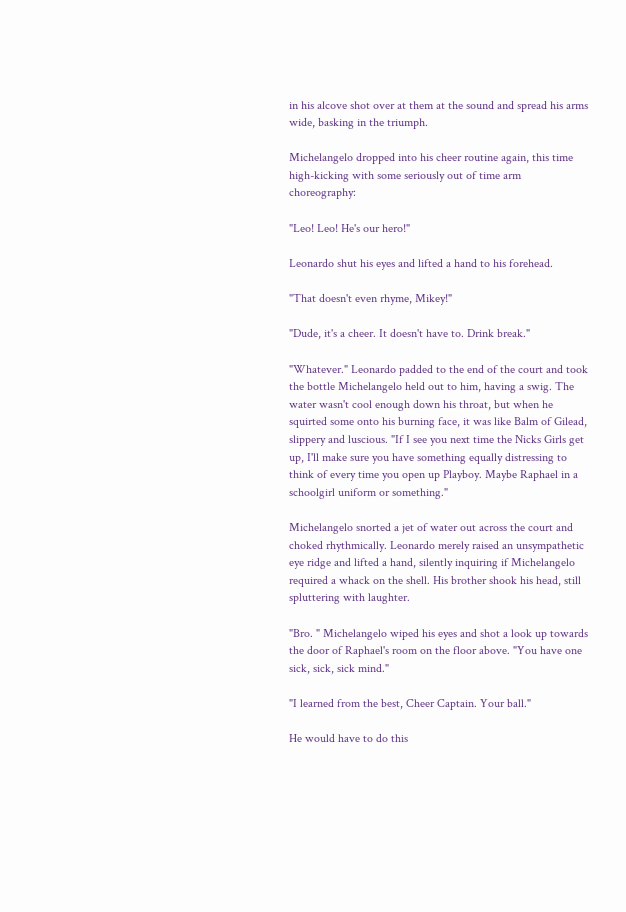in his alcove shot over at them at the sound and spread his arms wide, basking in the triumph.

Michelangelo dropped into his cheer routine again, this time high-kicking with some seriously out of time arm choreography:

"Leo! Leo! He's our hero!"

Leonardo shut his eyes and lifted a hand to his forehead.

"That doesn't even rhyme, Mikey!"

"Dude, it's a cheer. It doesn't have to. Drink break."

"Whatever." Leonardo padded to the end of the court and took the bottle Michelangelo held out to him, having a swig. The water wasn't cool enough down his throat, but when he squirted some onto his burning face, it was like Balm of Gilead, slippery and luscious. "If I see you next time the Nicks Girls get up, I'll make sure you have something equally distressing to think of every time you open up Playboy. Maybe Raphael in a schoolgirl uniform or something."

Michelangelo snorted a jet of water out across the court and choked rhythmically. Leonardo merely raised an unsympathetic eye ridge and lifted a hand, silently inquiring if Michelangelo required a whack on the shell. His brother shook his head, still spluttering with laughter.

"Bro. " Michelangelo wiped his eyes and shot a look up towards the door of Raphael's room on the floor above. "You have one sick, sick, sick mind."

"I learned from the best, Cheer Captain. Your ball."

He would have to do this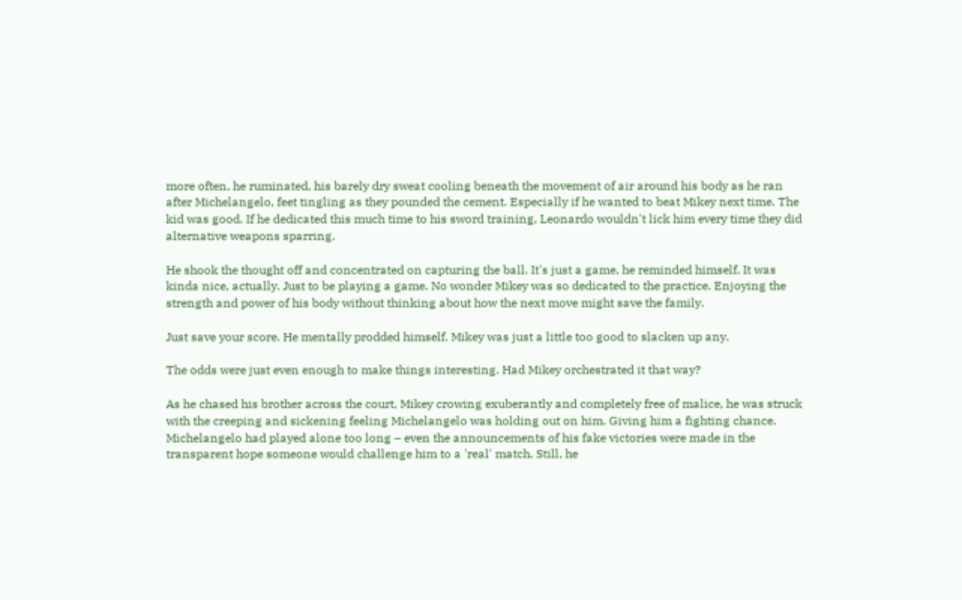more often, he ruminated, his barely dry sweat cooling beneath the movement of air around his body as he ran after Michelangelo, feet tingling as they pounded the cement. Especially if he wanted to beat Mikey next time. The kid was good. If he dedicated this much time to his sword training, Leonardo wouldn't lick him every time they did alternative weapons sparring.

He shook the thought off and concentrated on capturing the ball. It's just a game, he reminded himself. It was kinda nice, actually. Just to be playing a game. No wonder Mikey was so dedicated to the practice. Enjoying the strength and power of his body without thinking about how the next move might save the family.

Just save your score. He mentally prodded himself. Mikey was just a little too good to slacken up any.

The odds were just even enough to make things interesting. Had Mikey orchestrated it that way?

As he chased his brother across the court, Mikey crowing exuberantly and completely free of malice, he was struck with the creeping and sickening feeling Michelangelo was holding out on him. Giving him a fighting chance. Michelangelo had played alone too long – even the announcements of his fake victories were made in the transparent hope someone would challenge him to a 'real' match. Still, he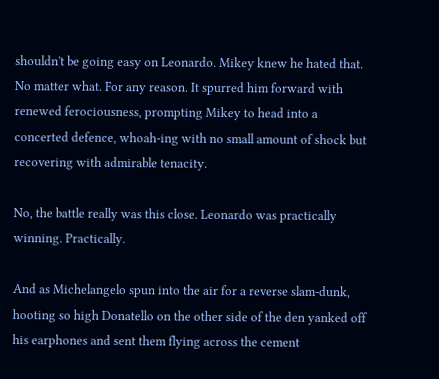shouldn't be going easy on Leonardo. Mikey knew he hated that. No matter what. For any reason. It spurred him forward with renewed ferociousness, prompting Mikey to head into a concerted defence, whoah-ing with no small amount of shock but recovering with admirable tenacity.

No, the battle really was this close. Leonardo was practically winning. Practically.

And as Michelangelo spun into the air for a reverse slam-dunk, hooting so high Donatello on the other side of the den yanked off his earphones and sent them flying across the cement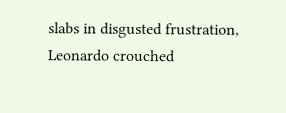slabs in disgusted frustration, Leonardo crouched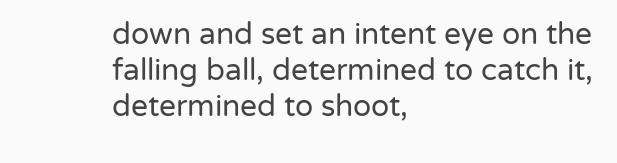down and set an intent eye on the falling ball, determined to catch it, determined to shoot,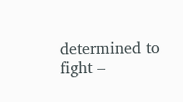determined to fight –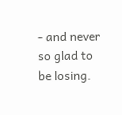- and never so glad to be losing.